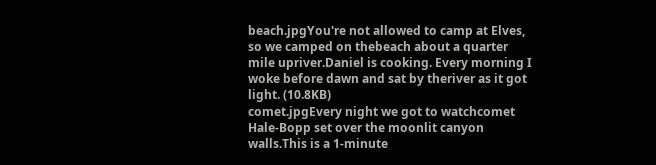beach.jpgYou're not allowed to camp at Elves, so we camped on thebeach about a quarter mile upriver.Daniel is cooking. Every morning I woke before dawn and sat by theriver as it got light. (10.8KB)
comet.jpgEvery night we got to watchcomet Hale-Bopp set over the moonlit canyon walls.This is a 1-minute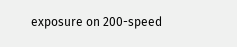exposure on 200-speed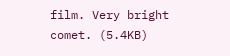film. Very bright comet. (5.4KB)